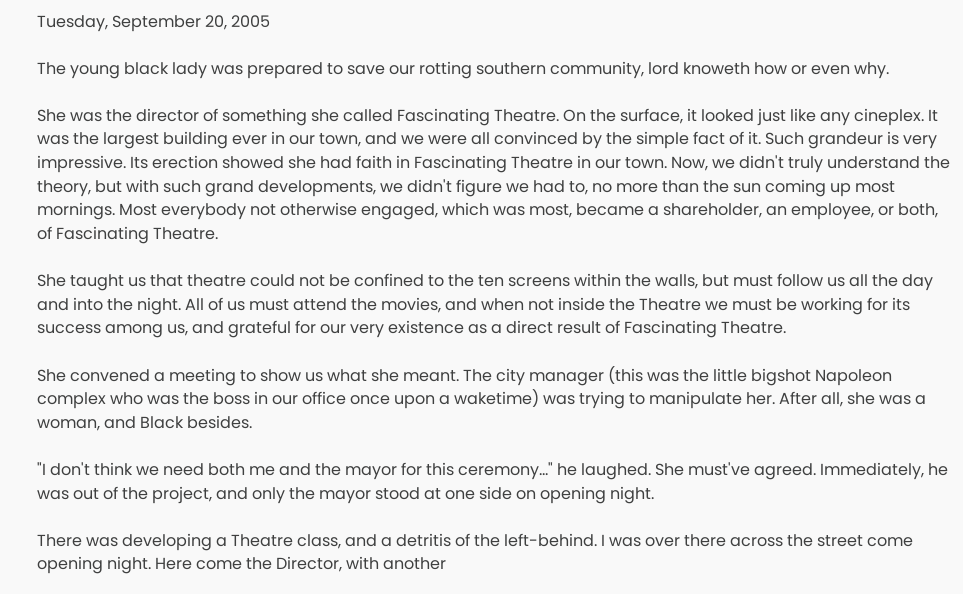Tuesday, September 20, 2005

The young black lady was prepared to save our rotting southern community, lord knoweth how or even why.

She was the director of something she called Fascinating Theatre. On the surface, it looked just like any cineplex. It was the largest building ever in our town, and we were all convinced by the simple fact of it. Such grandeur is very impressive. Its erection showed she had faith in Fascinating Theatre in our town. Now, we didn't truly understand the theory, but with such grand developments, we didn't figure we had to, no more than the sun coming up most mornings. Most everybody not otherwise engaged, which was most, became a shareholder, an employee, or both, of Fascinating Theatre.

She taught us that theatre could not be confined to the ten screens within the walls, but must follow us all the day and into the night. All of us must attend the movies, and when not inside the Theatre we must be working for its success among us, and grateful for our very existence as a direct result of Fascinating Theatre.

She convened a meeting to show us what she meant. The city manager (this was the little bigshot Napoleon complex who was the boss in our office once upon a waketime) was trying to manipulate her. After all, she was a woman, and Black besides.

"I don't think we need both me and the mayor for this ceremony..." he laughed. She must've agreed. Immediately, he was out of the project, and only the mayor stood at one side on opening night.

There was developing a Theatre class, and a detritis of the left-behind. I was over there across the street come opening night. Here come the Director, with another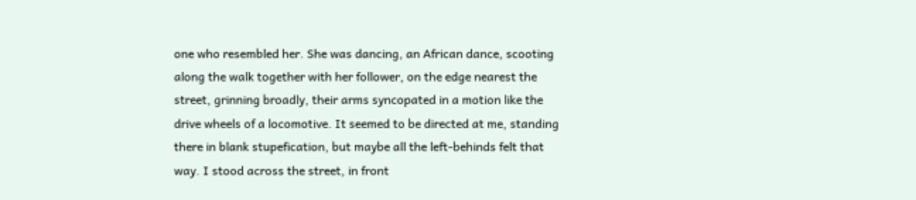one who resembled her. She was dancing, an African dance, scooting along the walk together with her follower, on the edge nearest the street, grinning broadly, their arms syncopated in a motion like the drive wheels of a locomotive. It seemed to be directed at me, standing there in blank stupefication, but maybe all the left-behinds felt that way. I stood across the street, in front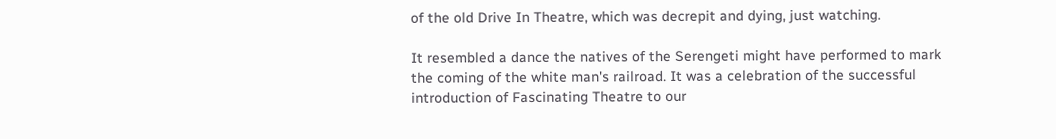of the old Drive In Theatre, which was decrepit and dying, just watching.

It resembled a dance the natives of the Serengeti might have performed to mark the coming of the white man's railroad. It was a celebration of the successful introduction of Fascinating Theatre to our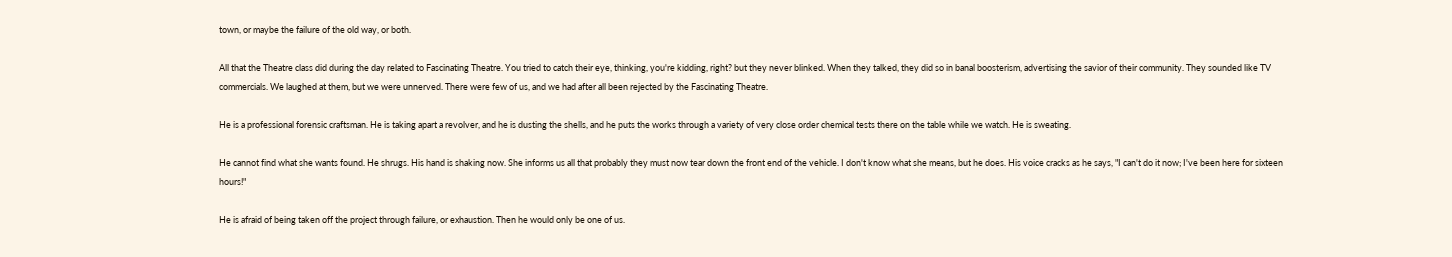town, or maybe the failure of the old way, or both.

All that the Theatre class did during the day related to Fascinating Theatre. You tried to catch their eye, thinking, you're kidding, right? but they never blinked. When they talked, they did so in banal boosterism, advertising the savior of their community. They sounded like TV commercials. We laughed at them, but we were unnerved. There were few of us, and we had after all been rejected by the Fascinating Theatre.

He is a professional forensic craftsman. He is taking apart a revolver, and he is dusting the shells, and he puts the works through a variety of very close order chemical tests there on the table while we watch. He is sweating.

He cannot find what she wants found. He shrugs. His hand is shaking now. She informs us all that probably they must now tear down the front end of the vehicle. I don't know what she means, but he does. His voice cracks as he says, "I can't do it now; I've been here for sixteen hours!"

He is afraid of being taken off the project through failure, or exhaustion. Then he would only be one of us.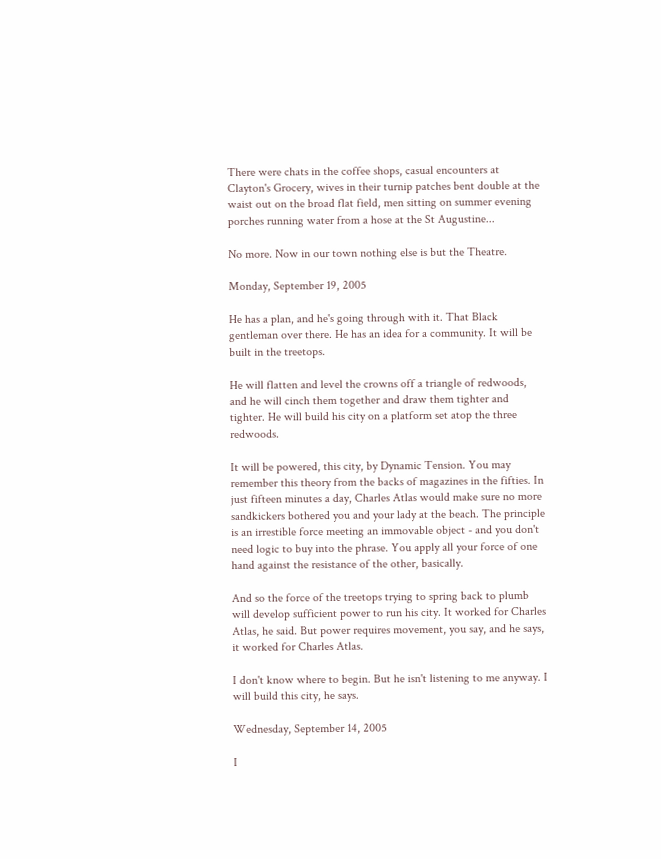There were chats in the coffee shops, casual encounters at Clayton's Grocery, wives in their turnip patches bent double at the waist out on the broad flat field, men sitting on summer evening porches running water from a hose at the St Augustine...

No more. Now in our town nothing else is but the Theatre.

Monday, September 19, 2005

He has a plan, and he's going through with it. That Black gentleman over there. He has an idea for a community. It will be built in the treetops.

He will flatten and level the crowns off a triangle of redwoods, and he will cinch them together and draw them tighter and tighter. He will build his city on a platform set atop the three redwoods.

It will be powered, this city, by Dynamic Tension. You may remember this theory from the backs of magazines in the fifties. In just fifteen minutes a day, Charles Atlas would make sure no more sandkickers bothered you and your lady at the beach. The principle is an irrestible force meeting an immovable object - and you don't need logic to buy into the phrase. You apply all your force of one hand against the resistance of the other, basically.

And so the force of the treetops trying to spring back to plumb will develop sufficient power to run his city. It worked for Charles Atlas, he said. But power requires movement, you say, and he says, it worked for Charles Atlas.

I don't know where to begin. But he isn't listening to me anyway. I will build this city, he says.

Wednesday, September 14, 2005

I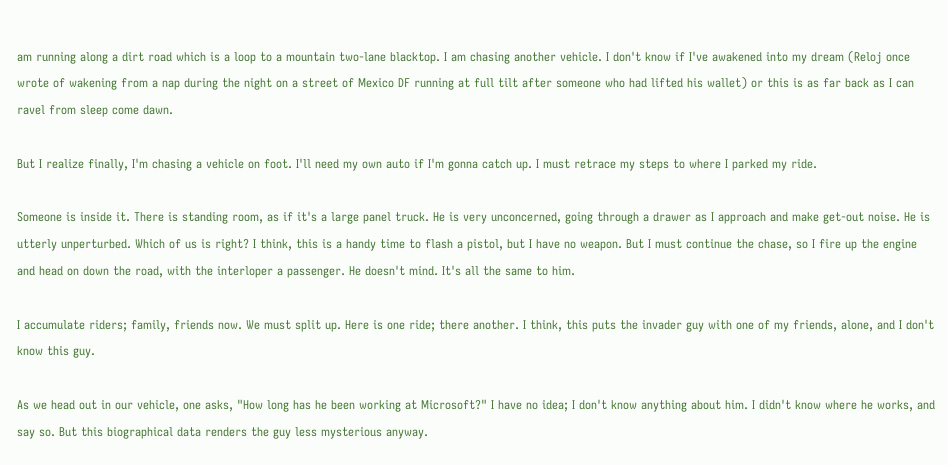am running along a dirt road which is a loop to a mountain two-lane blacktop. I am chasing another vehicle. I don't know if I've awakened into my dream (Reloj once wrote of wakening from a nap during the night on a street of Mexico DF running at full tilt after someone who had lifted his wallet) or this is as far back as I can ravel from sleep come dawn.

But I realize finally, I'm chasing a vehicle on foot. I'll need my own auto if I'm gonna catch up. I must retrace my steps to where I parked my ride.

Someone is inside it. There is standing room, as if it's a large panel truck. He is very unconcerned, going through a drawer as I approach and make get-out noise. He is utterly unperturbed. Which of us is right? I think, this is a handy time to flash a pistol, but I have no weapon. But I must continue the chase, so I fire up the engine and head on down the road, with the interloper a passenger. He doesn't mind. It's all the same to him.

I accumulate riders; family, friends now. We must split up. Here is one ride; there another. I think, this puts the invader guy with one of my friends, alone, and I don't know this guy.

As we head out in our vehicle, one asks, "How long has he been working at Microsoft?" I have no idea; I don't know anything about him. I didn't know where he works, and say so. But this biographical data renders the guy less mysterious anyway.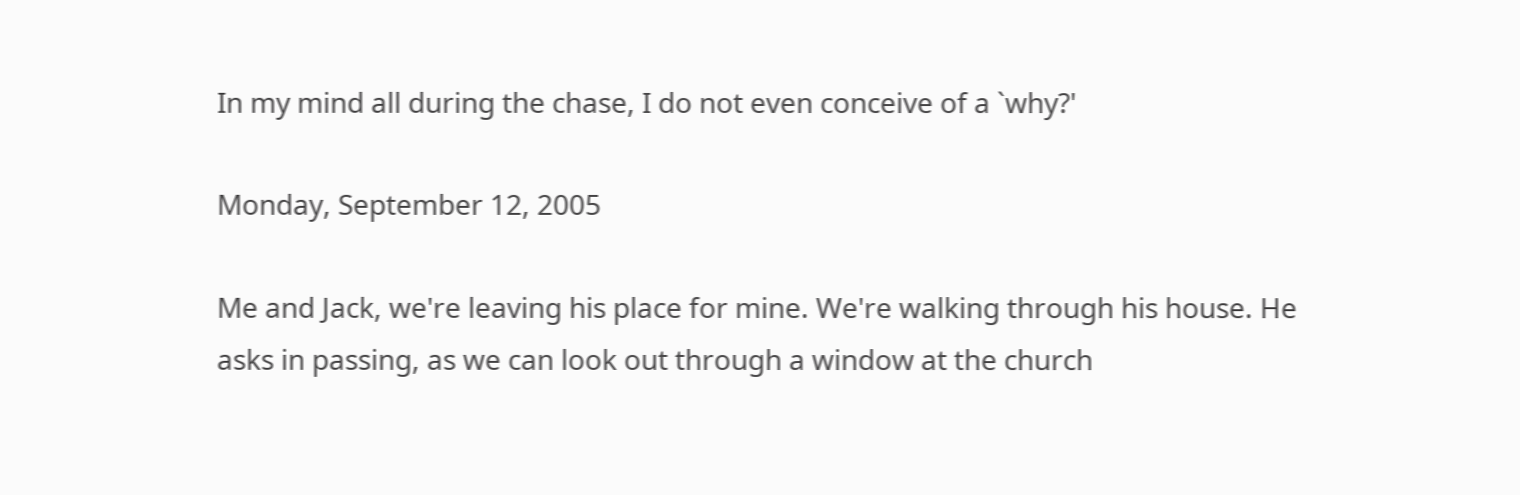In my mind all during the chase, I do not even conceive of a `why?'

Monday, September 12, 2005

Me and Jack, we're leaving his place for mine. We're walking through his house. He asks in passing, as we can look out through a window at the church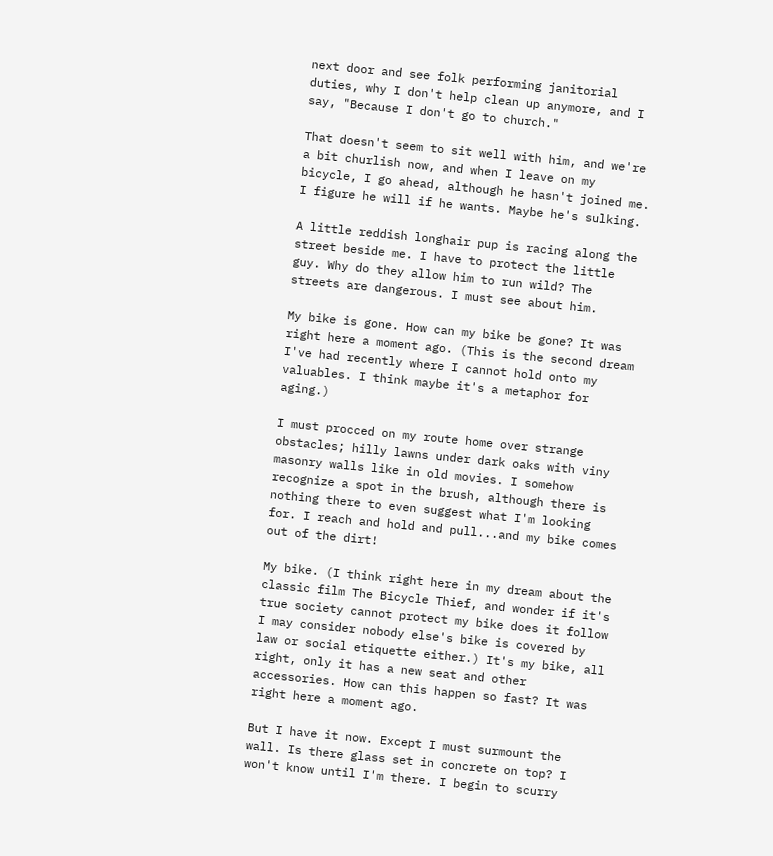next door and see folk performing janitorial duties, why I don't help clean up anymore, and I say, "Because I don't go to church."

That doesn't seem to sit well with him, and we're a bit churlish now, and when I leave on my bicycle, I go ahead, although he hasn't joined me. I figure he will if he wants. Maybe he's sulking.

A little reddish longhair pup is racing along the street beside me. I have to protect the little guy. Why do they allow him to run wild? The streets are dangerous. I must see about him.

My bike is gone. How can my bike be gone? It was right here a moment ago. (This is the second dream I've had recently where I cannot hold onto my valuables. I think maybe it's a metaphor for aging.)

I must procced on my route home over strange obstacles; hilly lawns under dark oaks with viny masonry walls like in old movies. I somehow recognize a spot in the brush, although there is nothing there to even suggest what I'm looking for. I reach and hold and pull...and my bike comes out of the dirt!

My bike. (I think right here in my dream about the classic film The Bicycle Thief, and wonder if it's true society cannot protect my bike does it follow I may consider nobody else's bike is covered by law or social etiquette either.) It's my bike, all right, only it has a new seat and other accessories. How can this happen so fast? It was right here a moment ago.

But I have it now. Except I must surmount the wall. Is there glass set in concrete on top? I won't know until I'm there. I begin to scurry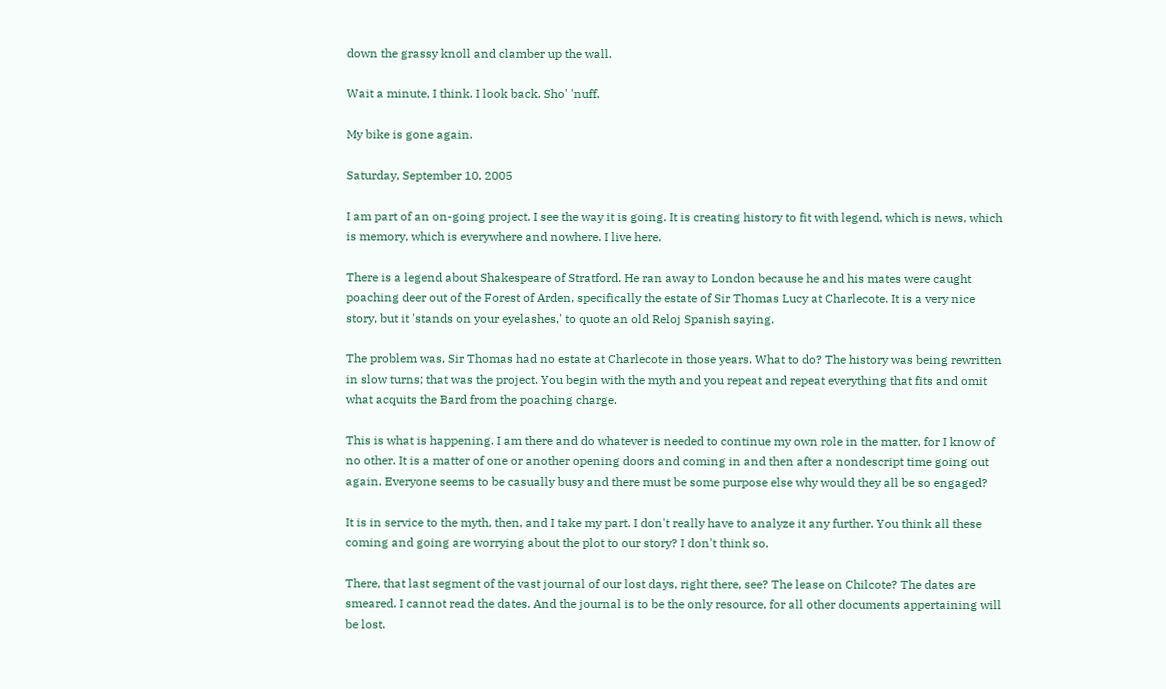down the grassy knoll and clamber up the wall.

Wait a minute, I think. I look back. Sho' 'nuff.

My bike is gone again.

Saturday, September 10, 2005

I am part of an on-going project. I see the way it is going. It is creating history to fit with legend, which is news, which is memory, which is everywhere and nowhere. I live here.

There is a legend about Shakespeare of Stratford. He ran away to London because he and his mates were caught poaching deer out of the Forest of Arden, specifically the estate of Sir Thomas Lucy at Charlecote. It is a very nice story, but it 'stands on your eyelashes,' to quote an old Reloj Spanish saying.

The problem was, Sir Thomas had no estate at Charlecote in those years. What to do? The history was being rewritten in slow turns; that was the project. You begin with the myth and you repeat and repeat everything that fits and omit what acquits the Bard from the poaching charge.

This is what is happening. I am there and do whatever is needed to continue my own role in the matter, for I know of no other. It is a matter of one or another opening doors and coming in and then after a nondescript time going out again. Everyone seems to be casually busy and there must be some purpose else why would they all be so engaged?

It is in service to the myth, then, and I take my part. I don't really have to analyze it any further. You think all these coming and going are worrying about the plot to our story? I don't think so.

There, that last segment of the vast journal of our lost days, right there, see? The lease on Chilcote? The dates are smeared. I cannot read the dates. And the journal is to be the only resource, for all other documents appertaining will be lost.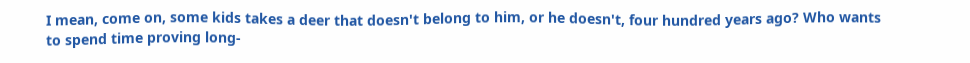I mean, come on, some kids takes a deer that doesn't belong to him, or he doesn't, four hundred years ago? Who wants to spend time proving long-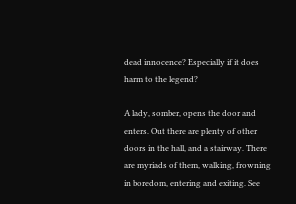dead innocence? Especially if it does harm to the legend?

A lady, somber, opens the door and enters. Out there are plenty of other doors in the hall, and a stairway. There are myriads of them, walking, frowning in boredom, entering and exiting. See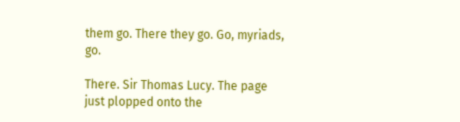them go. There they go. Go, myriads, go.

There. Sir Thomas Lucy. The page just plopped onto the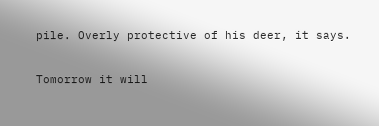pile. Overly protective of his deer, it says.

Tomorrow it will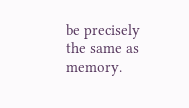be precisely the same as memory.